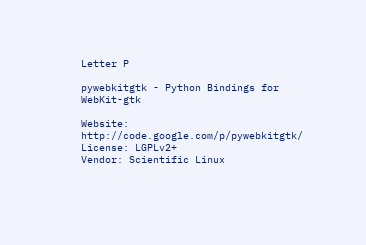Letter P

pywebkitgtk - Python Bindings for WebKit-gtk

Website: http://code.google.com/p/pywebkitgtk/
License: LGPLv2+
Vendor: Scientific Linux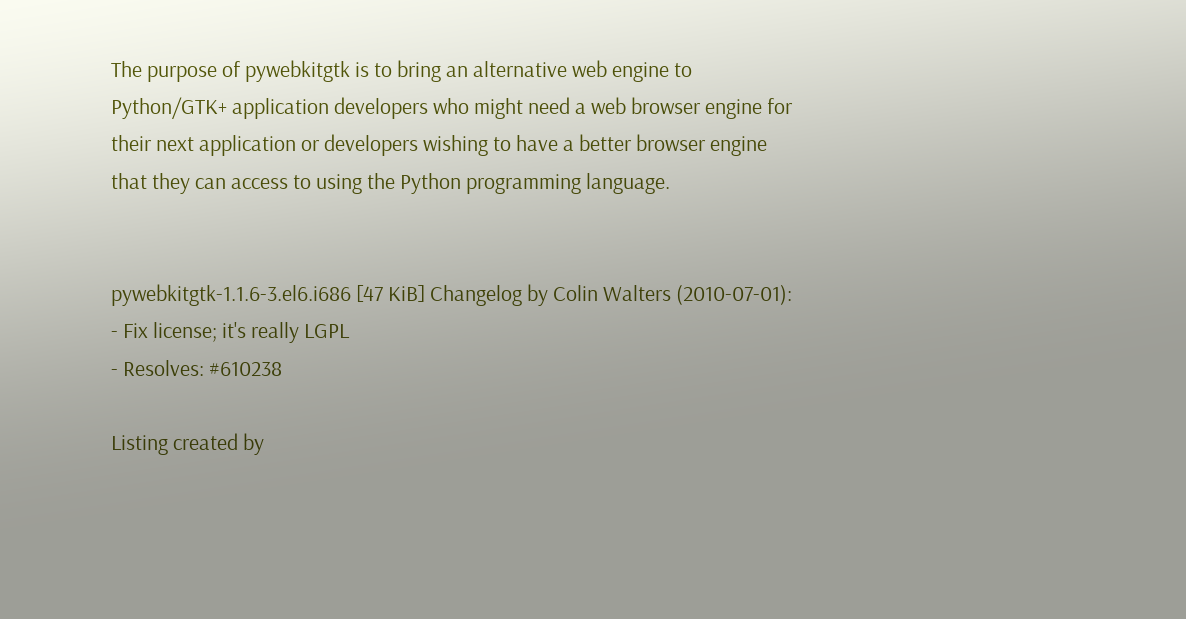The purpose of pywebkitgtk is to bring an alternative web engine to
Python/GTK+ application developers who might need a web browser engine for
their next application or developers wishing to have a better browser engine
that they can access to using the Python programming language.


pywebkitgtk-1.1.6-3.el6.i686 [47 KiB] Changelog by Colin Walters (2010-07-01):
- Fix license; it's really LGPL
- Resolves: #610238

Listing created by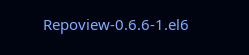Repoview-0.6.6-1.el6